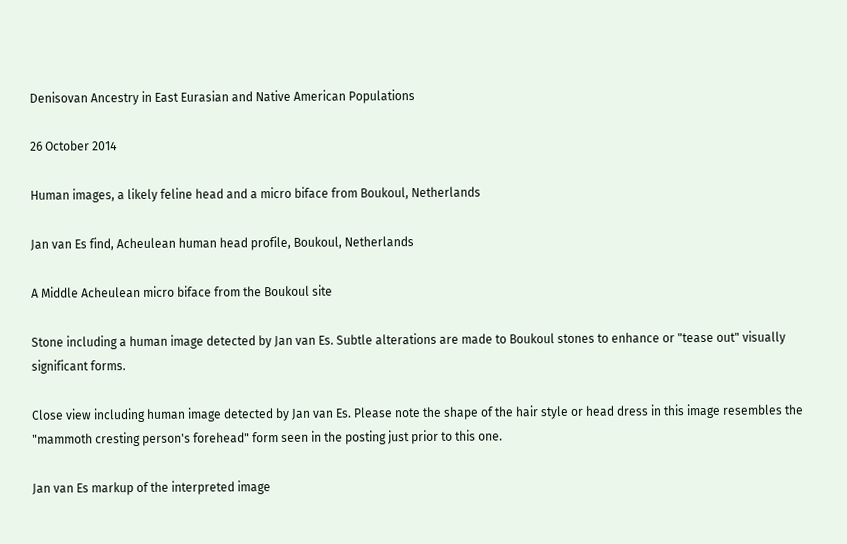Denisovan Ancestry in East Eurasian and Native American Populations

26 October 2014

Human images, a likely feline head and a micro biface from Boukoul, Netherlands

Jan van Es find, Acheulean human head profile, Boukoul, Netherlands

A Middle Acheulean micro biface from the Boukoul site

Stone including a human image detected by Jan van Es. Subtle alterations are made to Boukoul stones to enhance or "tease out" visually significant forms.

Close view including human image detected by Jan van Es. Please note the shape of the hair style or head dress in this image resembles the "mammoth cresting person's forehead" form seen in the posting just prior to this one.

Jan van Es markup of the interpreted image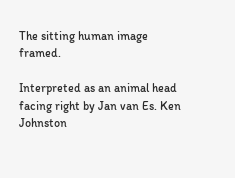The sitting human image framed.

Interpreted as an animal head facing right by Jan van Es. Ken Johnston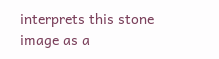interprets this stone image as a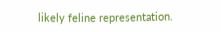likely feline representation.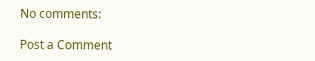No comments:

Post a Comment